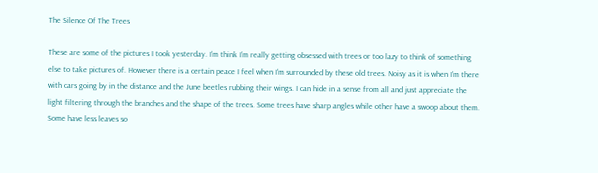The Silence Of The Trees

These are some of the pictures I took yesterday. I’m think I’m really getting obsessed with trees or too lazy to think of something else to take pictures of. However there is a certain peace I feel when I’m surrounded by these old trees. Noisy as it is when I’m there with cars going by in the distance and the June beetles rubbing their wings. I can hide in a sense from all and just appreciate the light filtering through the branches and the shape of the trees. Some trees have sharp angles while other have a swoop about them. Some have less leaves so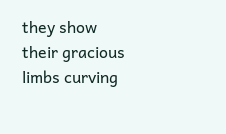they show their gracious limbs curving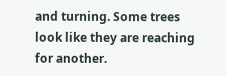and turning. Some trees look like they are reaching for another.